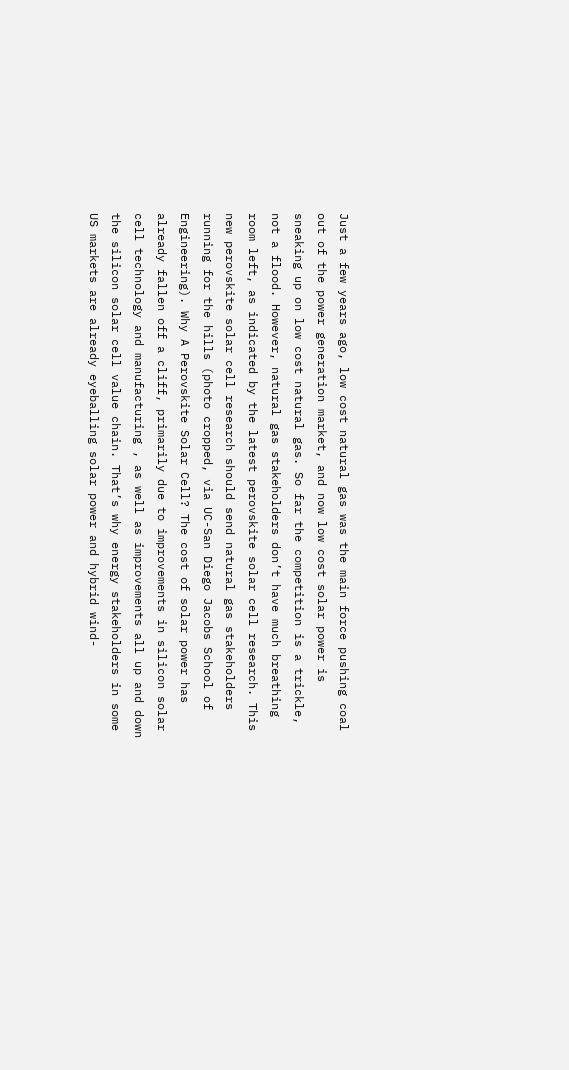Just a few years ago, low cost natural gas was the main force pushing coal out of the power generation market, and now low cost solar power is sneaking up on low cost natural gas. So far the competition is a trickle, not a flood. However, natural gas stakeholders don’t have much breathing room left, as indicated by the latest perovskite solar cell research. This new perovskite solar cell research should send natural gas stakeholders running for the hills (photo cropped, via UC-San Diego Jacobs School of Engineering). Why A Perovskite Solar Cell? The cost of solar power has already fallen off a cliff, primarily due to improvements in silicon solar cell technology and manufacturing , as well as improvements all up and down the silicon solar cell value chain. That’s why energy stakeholders in some US markets are already eyeballing solar power and hybrid wind-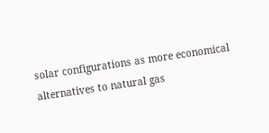solar configurations as more economical alternatives to natural gas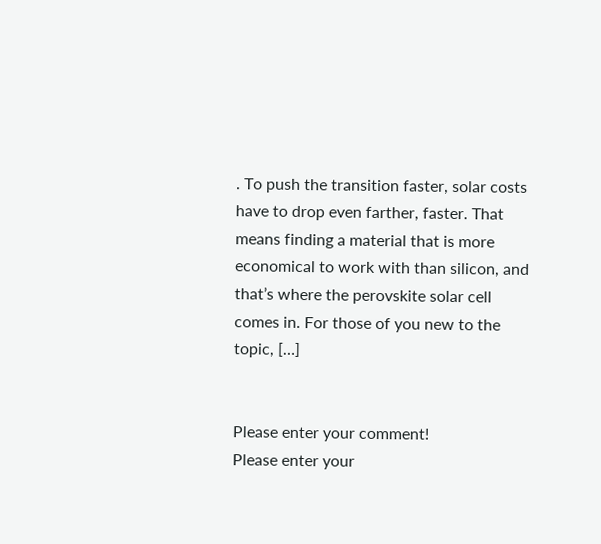. To push the transition faster, solar costs have to drop even farther, faster. That means finding a material that is more economical to work with than silicon, and that’s where the perovskite solar cell comes in. For those of you new to the topic, […]


Please enter your comment!
Please enter your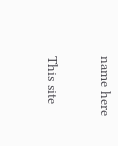name here

This site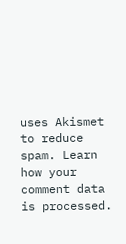uses Akismet to reduce spam. Learn how your comment data is processed.